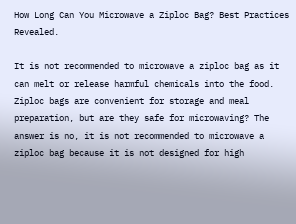How Long Can You Microwave a Ziploc Bag? Best Practices Revealed.

It is not recommended to microwave a ziploc bag as it can melt or release harmful chemicals into the food. Ziploc bags are convenient for storage and meal preparation, but are they safe for microwaving? The answer is no, it is not recommended to microwave a ziploc bag because it is not designed for high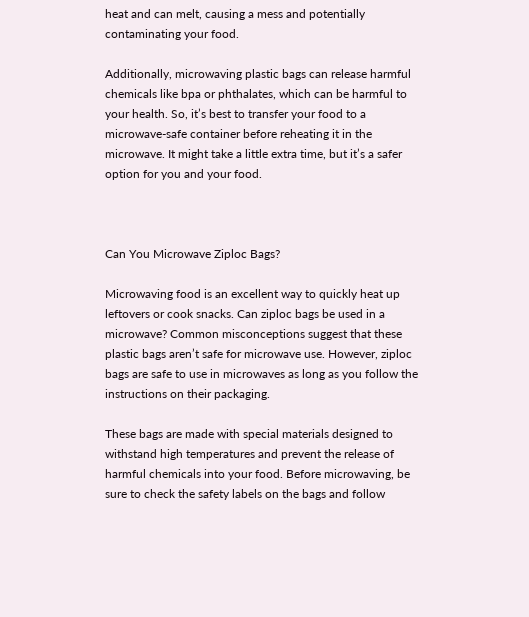heat and can melt, causing a mess and potentially contaminating your food.

Additionally, microwaving plastic bags can release harmful chemicals like bpa or phthalates, which can be harmful to your health. So, it’s best to transfer your food to a microwave-safe container before reheating it in the microwave. It might take a little extra time, but it’s a safer option for you and your food.



Can You Microwave Ziploc Bags?

Microwaving food is an excellent way to quickly heat up leftovers or cook snacks. Can ziploc bags be used in a microwave? Common misconceptions suggest that these plastic bags aren’t safe for microwave use. However, ziploc bags are safe to use in microwaves as long as you follow the instructions on their packaging.

These bags are made with special materials designed to withstand high temperatures and prevent the release of harmful chemicals into your food. Before microwaving, be sure to check the safety labels on the bags and follow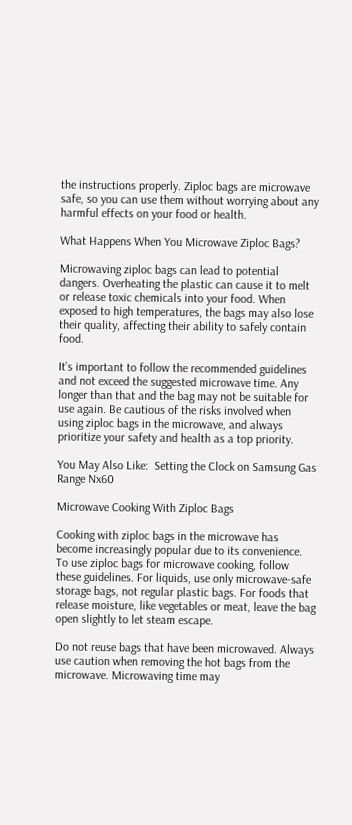the instructions properly. Ziploc bags are microwave safe, so you can use them without worrying about any harmful effects on your food or health.

What Happens When You Microwave Ziploc Bags?

Microwaving ziploc bags can lead to potential dangers. Overheating the plastic can cause it to melt or release toxic chemicals into your food. When exposed to high temperatures, the bags may also lose their quality, affecting their ability to safely contain food.

It’s important to follow the recommended guidelines and not exceed the suggested microwave time. Any longer than that and the bag may not be suitable for use again. Be cautious of the risks involved when using ziploc bags in the microwave, and always prioritize your safety and health as a top priority.

You May Also Like:  Setting the Clock on Samsung Gas Range Nx60

Microwave Cooking With Ziploc Bags

Cooking with ziploc bags in the microwave has become increasingly popular due to its convenience. To use ziploc bags for microwave cooking, follow these guidelines. For liquids, use only microwave-safe storage bags, not regular plastic bags. For foods that release moisture, like vegetables or meat, leave the bag open slightly to let steam escape.

Do not reuse bags that have been microwaved. Always use caution when removing the hot bags from the microwave. Microwaving time may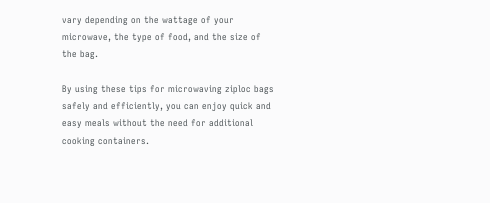vary depending on the wattage of your microwave, the type of food, and the size of the bag.

By using these tips for microwaving ziploc bags safely and efficiently, you can enjoy quick and easy meals without the need for additional cooking containers.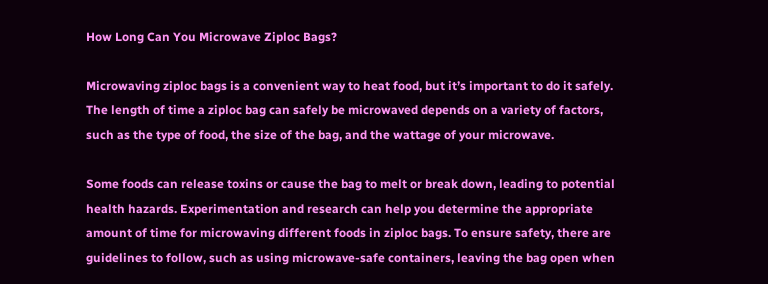How Long Can You Microwave Ziploc Bags?

Microwaving ziploc bags is a convenient way to heat food, but it’s important to do it safely. The length of time a ziploc bag can safely be microwaved depends on a variety of factors, such as the type of food, the size of the bag, and the wattage of your microwave.

Some foods can release toxins or cause the bag to melt or break down, leading to potential health hazards. Experimentation and research can help you determine the appropriate amount of time for microwaving different foods in ziploc bags. To ensure safety, there are guidelines to follow, such as using microwave-safe containers, leaving the bag open when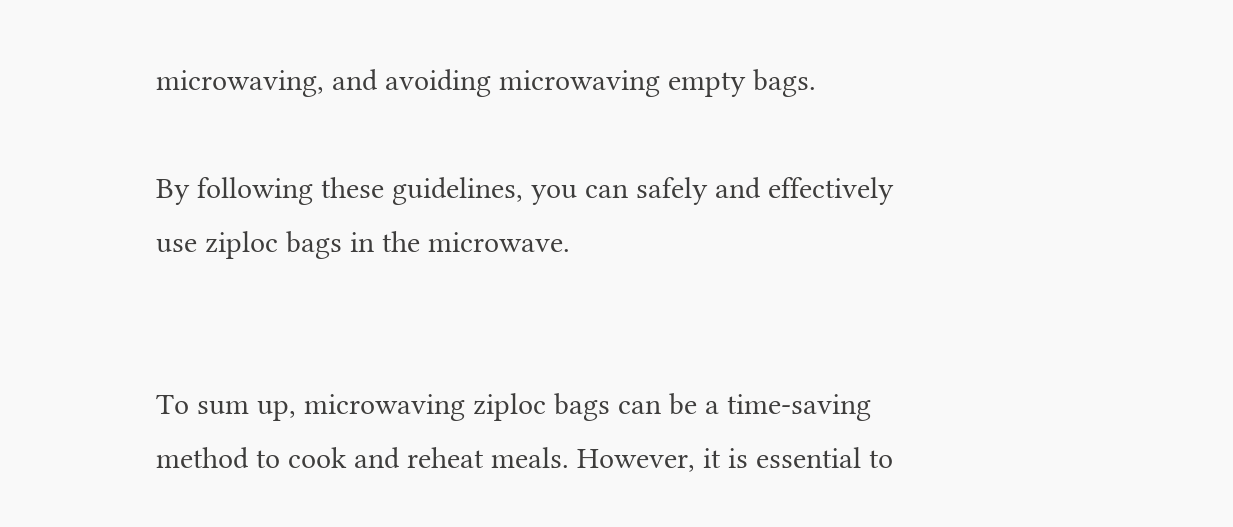microwaving, and avoiding microwaving empty bags.

By following these guidelines, you can safely and effectively use ziploc bags in the microwave.


To sum up, microwaving ziploc bags can be a time-saving method to cook and reheat meals. However, it is essential to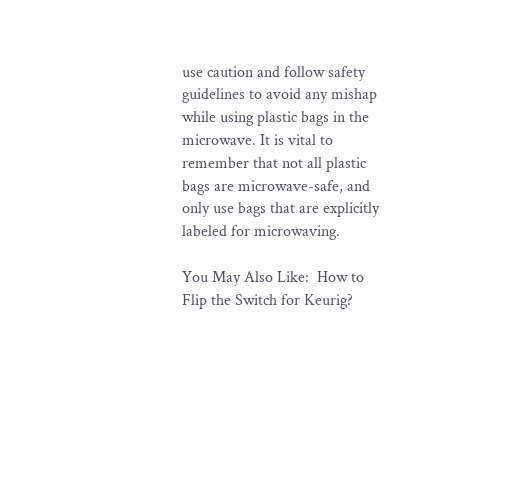use caution and follow safety guidelines to avoid any mishap while using plastic bags in the microwave. It is vital to remember that not all plastic bags are microwave-safe, and only use bags that are explicitly labeled for microwaving.

You May Also Like:  How to Flip the Switch for Keurig?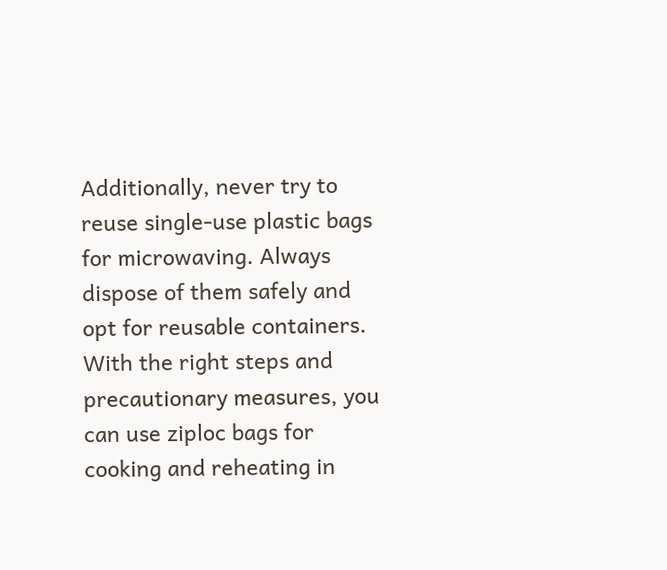Additionally, never try to reuse single-use plastic bags for microwaving. Always dispose of them safely and opt for reusable containers. With the right steps and precautionary measures, you can use ziploc bags for cooking and reheating in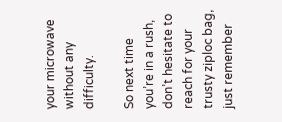your microwave without any difficulty.

So next time you’re in a rush, don’t hesitate to reach for your trusty ziploc bag, just remember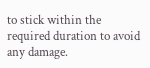to stick within the required duration to avoid any damage.